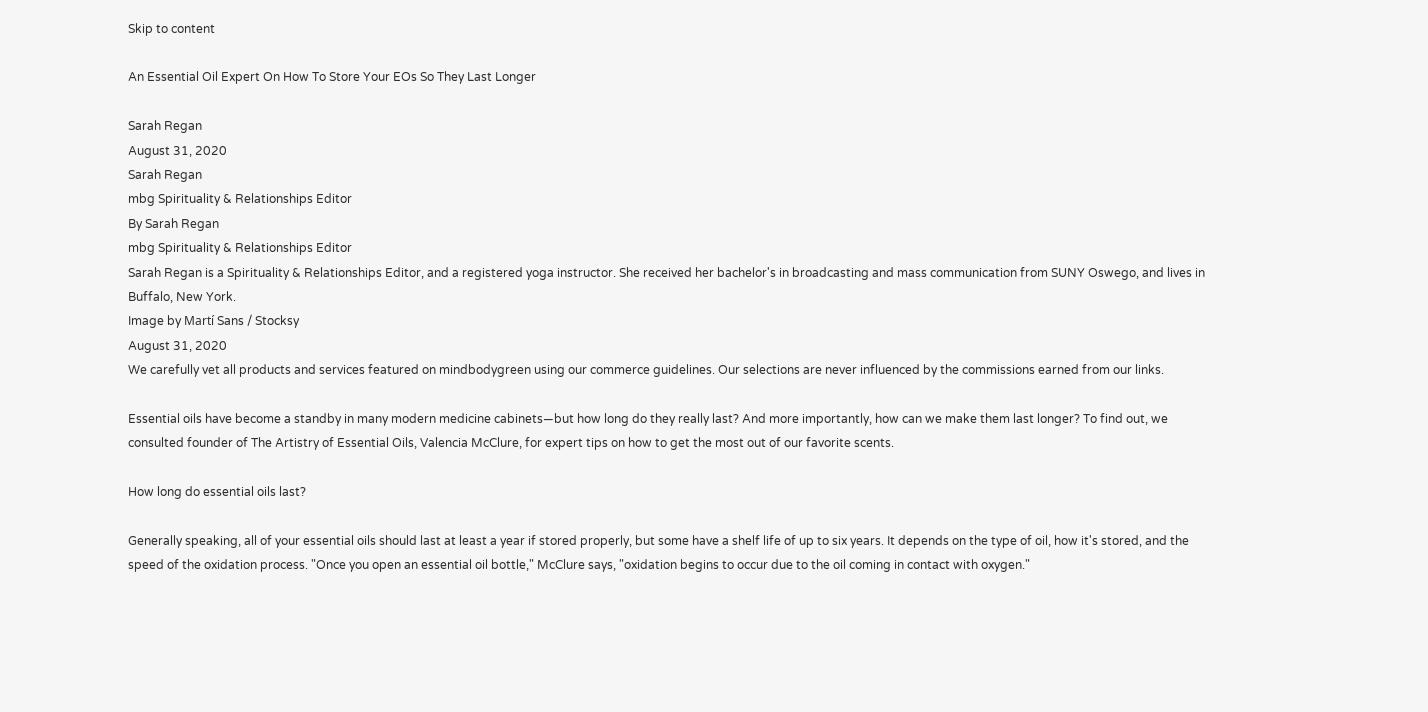Skip to content

An Essential Oil Expert On How To Store Your EOs So They Last Longer

Sarah Regan
August 31, 2020
Sarah Regan
mbg Spirituality & Relationships Editor
By Sarah Regan
mbg Spirituality & Relationships Editor
Sarah Regan is a Spirituality & Relationships Editor, and a registered yoga instructor. She received her bachelor's in broadcasting and mass communication from SUNY Oswego, and lives in Buffalo, New York.
Image by Martí Sans / Stocksy
August 31, 2020
We carefully vet all products and services featured on mindbodygreen using our commerce guidelines. Our selections are never influenced by the commissions earned from our links.

Essential oils have become a standby in many modern medicine cabinets—but how long do they really last? And more importantly, how can we make them last longer? To find out, we consulted founder of The Artistry of Essential Oils, Valencia McClure, for expert tips on how to get the most out of our favorite scents.

How long do essential oils last?

Generally speaking, all of your essential oils should last at least a year if stored properly, but some have a shelf life of up to six years. It depends on the type of oil, how it's stored, and the speed of the oxidation process. "Once you open an essential oil bottle," McClure says, "oxidation begins to occur due to the oil coming in contact with oxygen."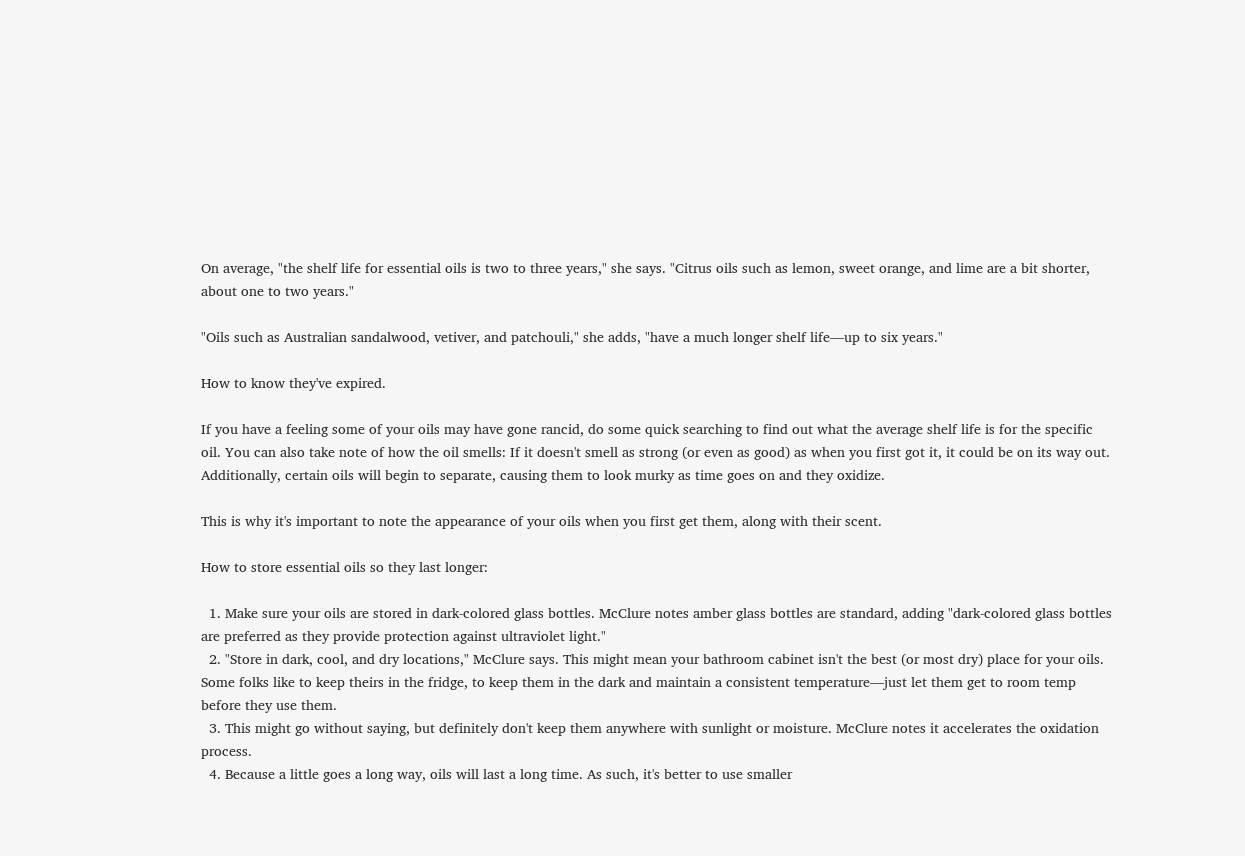On average, "the shelf life for essential oils is two to three years," she says. "Citrus oils such as lemon, sweet orange, and lime are a bit shorter, about one to two years."

"Oils such as Australian sandalwood, vetiver, and patchouli," she adds, "have a much longer shelf life—up to six years."

How to know they've expired.

If you have a feeling some of your oils may have gone rancid, do some quick searching to find out what the average shelf life is for the specific oil. You can also take note of how the oil smells: If it doesn't smell as strong (or even as good) as when you first got it, it could be on its way out. Additionally, certain oils will begin to separate, causing them to look murky as time goes on and they oxidize.

This is why it's important to note the appearance of your oils when you first get them, along with their scent.

How to store essential oils so they last longer:

  1. Make sure your oils are stored in dark-colored glass bottles. McClure notes amber glass bottles are standard, adding "dark-colored glass bottles are preferred as they provide protection against ultraviolet light."
  2. "Store in dark, cool, and dry locations," McClure says. This might mean your bathroom cabinet isn't the best (or most dry) place for your oils. Some folks like to keep theirs in the fridge, to keep them in the dark and maintain a consistent temperature—just let them get to room temp before they use them.
  3. This might go without saying, but definitely don't keep them anywhere with sunlight or moisture. McClure notes it accelerates the oxidation process.
  4. Because a little goes a long way, oils will last a long time. As such, it's better to use smaller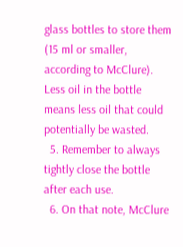glass bottles to store them (15 ml or smaller, according to McClure). Less oil in the bottle means less oil that could potentially be wasted.
  5. Remember to always tightly close the bottle after each use.
  6. On that note, McClure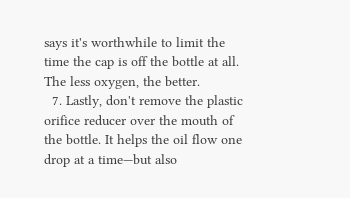says it's worthwhile to limit the time the cap is off the bottle at all. The less oxygen, the better.
  7. Lastly, don't remove the plastic orifice reducer over the mouth of the bottle. It helps the oil flow one drop at a time—but also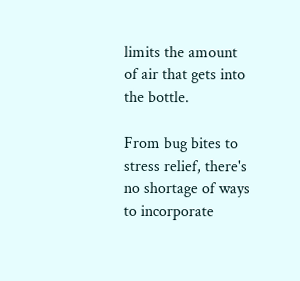limits the amount of air that gets into the bottle.

From bug bites to stress relief, there's no shortage of ways to incorporate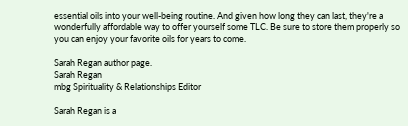essential oils into your well-being routine. And given how long they can last, they're a wonderfully affordable way to offer yourself some TLC. Be sure to store them properly so you can enjoy your favorite oils for years to come.

Sarah Regan author page.
Sarah Regan
mbg Spirituality & Relationships Editor

Sarah Regan is a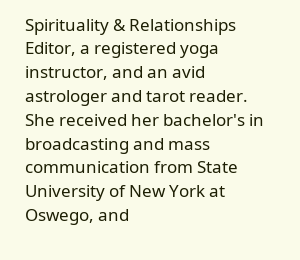Spirituality & Relationships Editor, a registered yoga instructor, and an avid astrologer and tarot reader. She received her bachelor's in broadcasting and mass communication from State University of New York at Oswego, and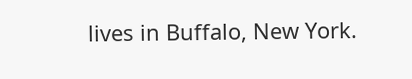lives in Buffalo, New York.